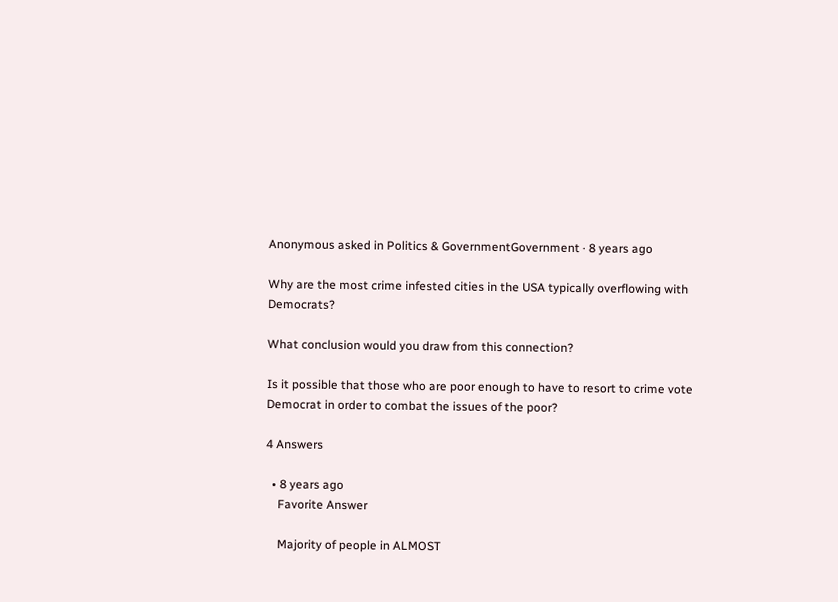Anonymous asked in Politics & GovernmentGovernment · 8 years ago

Why are the most crime infested cities in the USA typically overflowing with Democrats?

What conclusion would you draw from this connection?

Is it possible that those who are poor enough to have to resort to crime vote Democrat in order to combat the issues of the poor?

4 Answers

  • 8 years ago
    Favorite Answer

    Majority of people in ALMOST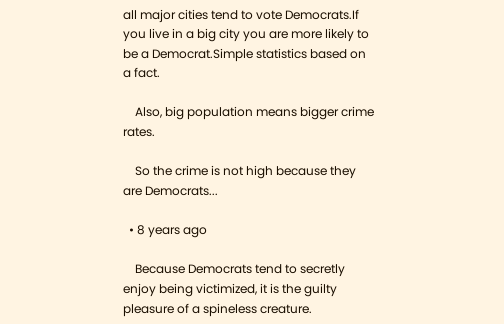all major cities tend to vote Democrats.If you live in a big city you are more likely to be a Democrat.Simple statistics based on a fact.

    Also, big population means bigger crime rates.

    So the crime is not high because they are Democrats...

  • 8 years ago

    Because Democrats tend to secretly enjoy being victimized, it is the guilty pleasure of a spineless creature.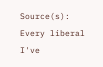Source(s): Every liberal I've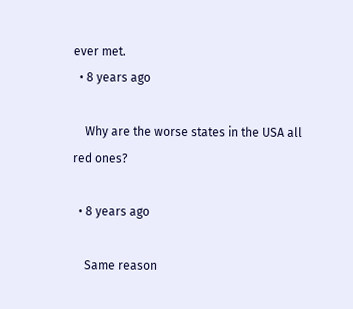ever met.
  • 8 years ago

    Why are the worse states in the USA all red ones?

  • 8 years ago

    Same reason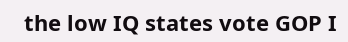the low IQ states vote GOP I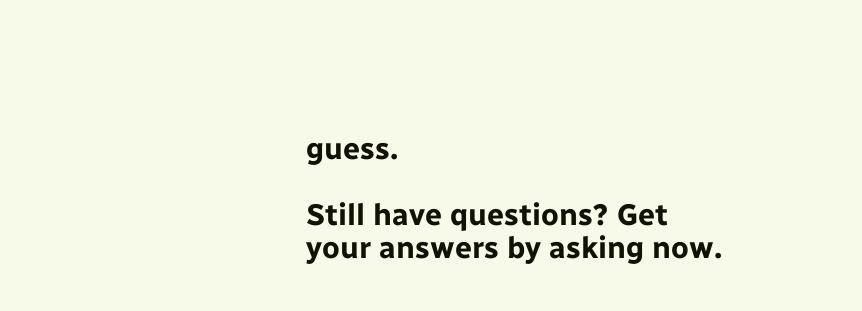guess.

Still have questions? Get your answers by asking now.